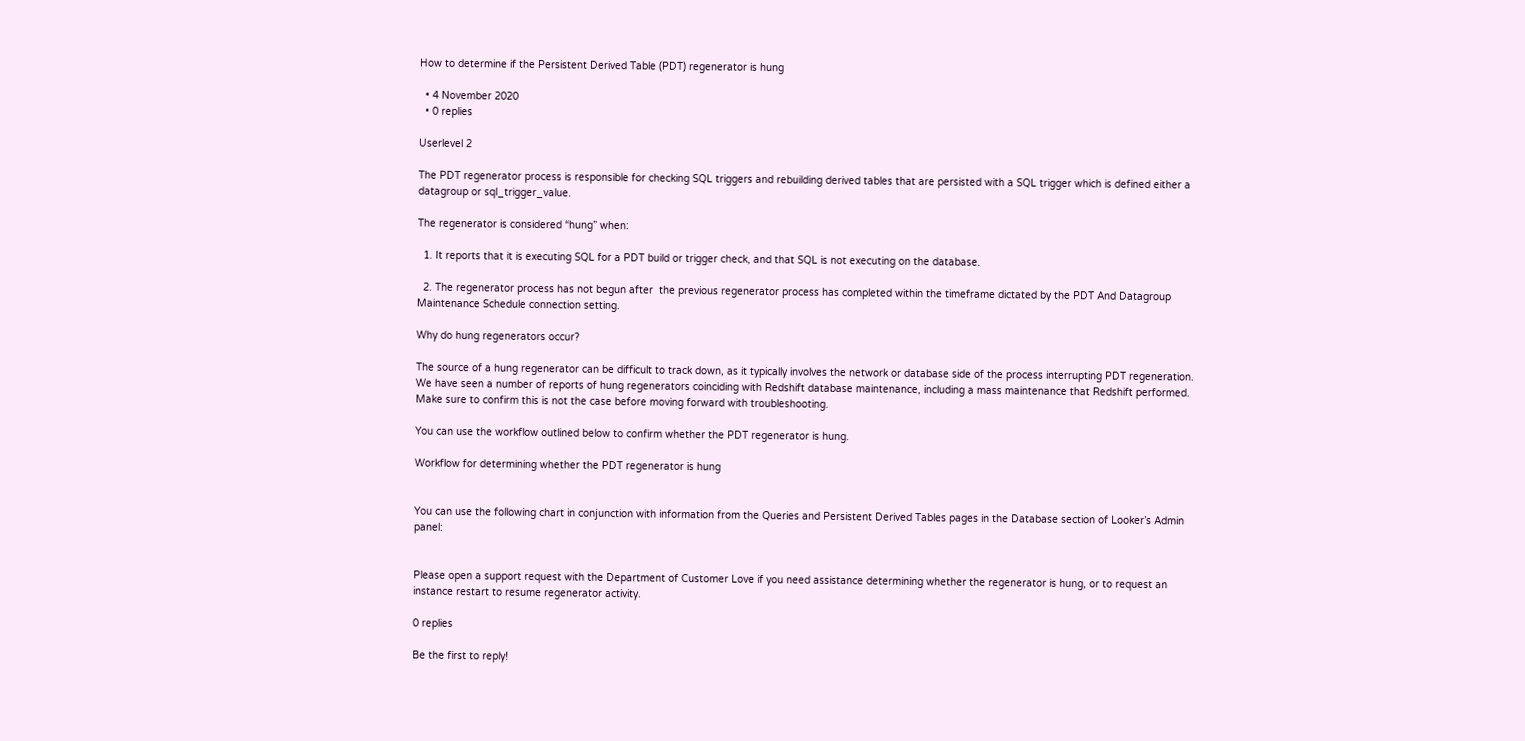How to determine if the Persistent Derived Table (PDT) regenerator is hung

  • 4 November 2020
  • 0 replies

Userlevel 2

The PDT regenerator process is responsible for checking SQL triggers and rebuilding derived tables that are persisted with a SQL trigger which is defined either a datagroup or sql_trigger_value.

The regenerator is considered “hung” when:

  1. It reports that it is executing SQL for a PDT build or trigger check, and that SQL is not executing on the database.

  2. The regenerator process has not begun after  the previous regenerator process has completed within the timeframe dictated by the PDT And Datagroup Maintenance Schedule connection setting.

Why do hung regenerators occur?

The source of a hung regenerator can be difficult to track down, as it typically involves the network or database side of the process interrupting PDT regeneration. We have seen a number of reports of hung regenerators coinciding with Redshift database maintenance, including a mass maintenance that Redshift performed. Make sure to confirm this is not the case before moving forward with troubleshooting.

You can use the workflow outlined below to confirm whether the PDT regenerator is hung.

Workflow for determining whether the PDT regenerator is hung


You can use the following chart in conjunction with information from the Queries and Persistent Derived Tables pages in the Database section of Looker’s Admin panel:


Please open a support request with the Department of Customer Love if you need assistance determining whether the regenerator is hung, or to request an instance restart to resume regenerator activity.

0 replies

Be the first to reply!